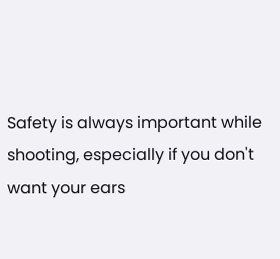Safety is always important while shooting, especially if you don't want your ears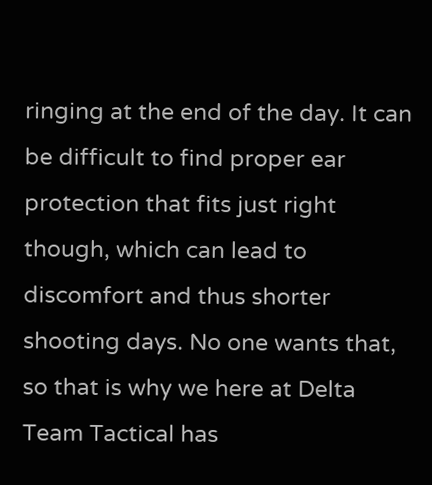ringing at the end of the day. It can be difficult to find proper ear protection that fits just right though, which can lead to discomfort and thus shorter shooting days. No one wants that, so that is why we here at Delta Team Tactical has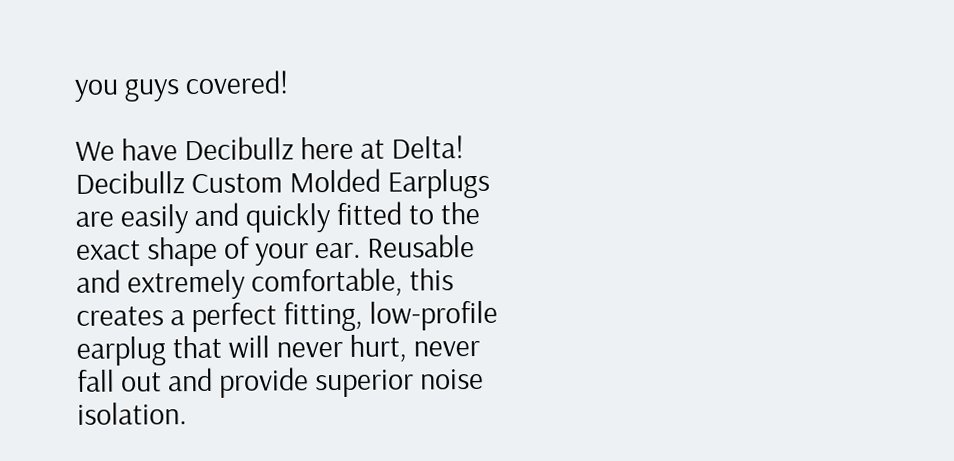you guys covered!

We have Decibullz here at Delta! Decibullz Custom Molded Earplugs are easily and quickly fitted to the exact shape of your ear. Reusable and extremely comfortable, this creates a perfect fitting, low-profile earplug that will never hurt, never fall out and provide superior noise isolation.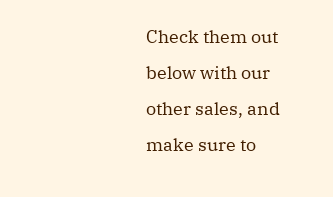Check them out below with our other sales, and make sure to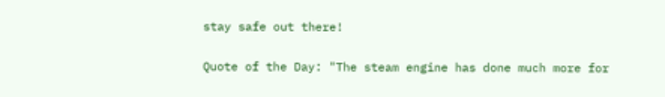stay safe out there!

Quote of the Day: "The steam engine has done much more for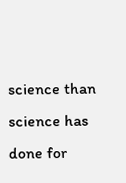science than science has done for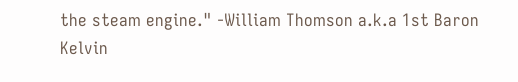the steam engine." -William Thomson a.k.a 1st Baron Kelvin